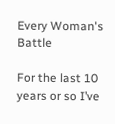Every Woman's Battle

For the last 10 years or so I’ve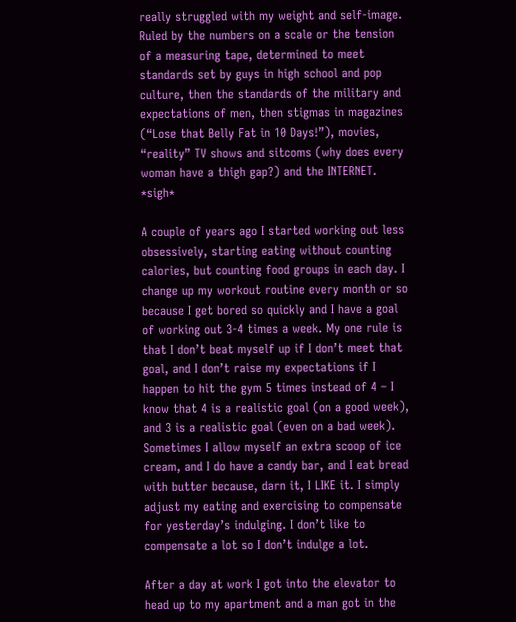really struggled with my weight and self-image. Ruled by the numbers on a scale or the tension of a measuring tape, determined to meet standards set by guys in high school and pop culture, then the standards of the military and expectations of men, then stigmas in magazines (“Lose that Belly Fat in 10 Days!”), movies, “reality” TV shows and sitcoms (why does every woman have a thigh gap?) and the INTERNET. *sigh*

A couple of years ago I started working out less obsessively, starting eating without counting calories, but counting food groups in each day. I change up my workout routine every month or so because I get bored so quickly and I have a goal of working out 3-4 times a week. My one rule is that I don’t beat myself up if I don’t meet that goal, and I don’t raise my expectations if I happen to hit the gym 5 times instead of 4 – I know that 4 is a realistic goal (on a good week), and 3 is a realistic goal (even on a bad week). Sometimes I allow myself an extra scoop of ice cream, and I do have a candy bar, and I eat bread with butter because, darn it, I LIKE it. I simply adjust my eating and exercising to compensate for yesterday’s indulging. I don’t like to compensate a lot so I don’t indulge a lot.

After a day at work I got into the elevator to head up to my apartment and a man got in the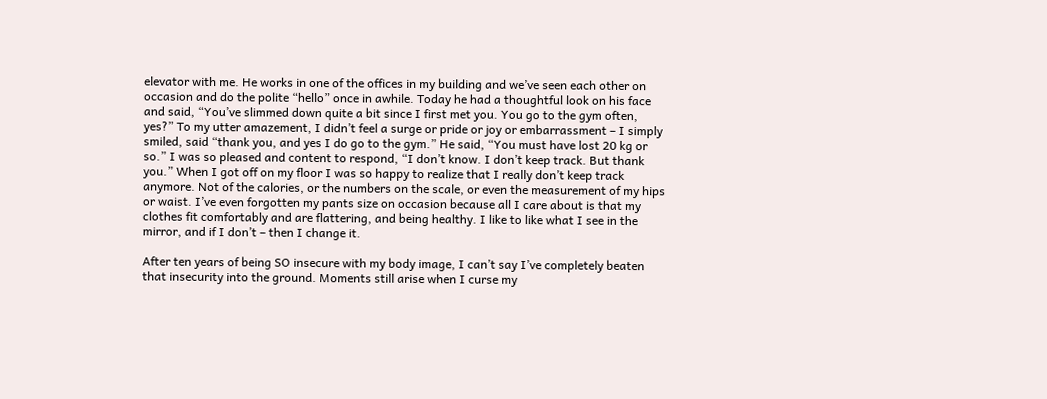elevator with me. He works in one of the offices in my building and we’ve seen each other on occasion and do the polite “hello” once in awhile. Today he had a thoughtful look on his face and said, “You’ve slimmed down quite a bit since I first met you. You go to the gym often, yes?” To my utter amazement, I didn’t feel a surge or pride or joy or embarrassment – I simply smiled, said “thank you, and yes I do go to the gym.” He said, “You must have lost 20 kg or so.” I was so pleased and content to respond, “I don’t know. I don’t keep track. But thank you.” When I got off on my floor I was so happy to realize that I really don’t keep track anymore. Not of the calories, or the numbers on the scale, or even the measurement of my hips or waist. I’ve even forgotten my pants size on occasion because all I care about is that my clothes fit comfortably and are flattering, and being healthy. I like to like what I see in the mirror, and if I don’t – then I change it.

After ten years of being SO insecure with my body image, I can’t say I’ve completely beaten that insecurity into the ground. Moments still arise when I curse my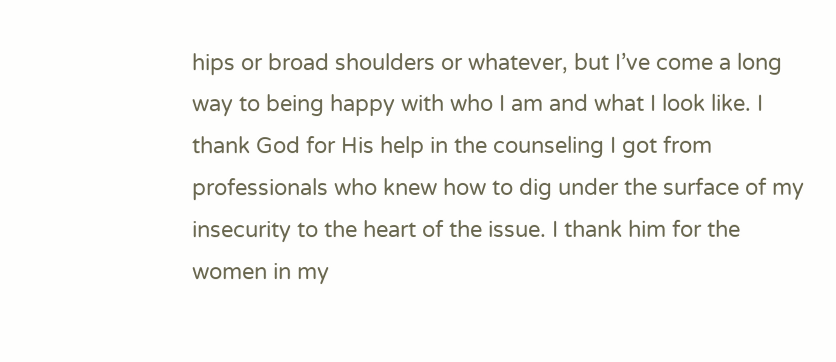hips or broad shoulders or whatever, but I’ve come a long way to being happy with who I am and what I look like. I thank God for His help in the counseling I got from professionals who knew how to dig under the surface of my insecurity to the heart of the issue. I thank him for the women in my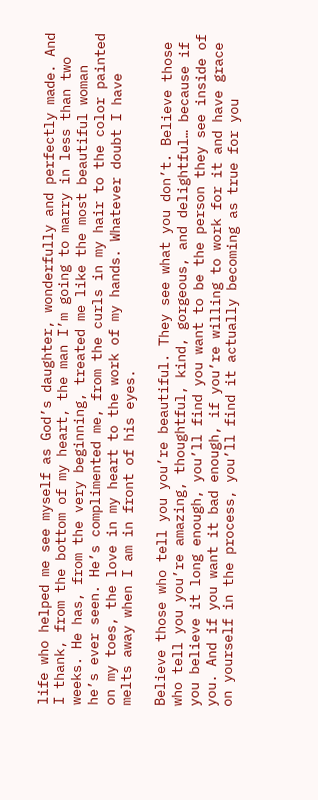life who helped me see myself as God’s daughter, wonderfully and perfectly made. And I thank, from the bottom of my heart, the man I’m going to marry in less than two weeks. He has, from the very beginning, treated me like the most beautiful woman he’s ever seen. He’s complimented me, from the curls in my hair to the color painted on my toes, the love in my heart to the work of my hands. Whatever doubt I have melts away when I am in front of his eyes.

Believe those who tell you you’re beautiful. They see what you don’t. Believe those who tell you you’re amazing, thoughtful, kind, gorgeous, and delightful… because if you believe it long enough, you’ll find you want to be the person they see inside of you. And if you want it bad enough, if you’re willing to work for it and have grace on yourself in the process, you’ll find it actually becoming as true for you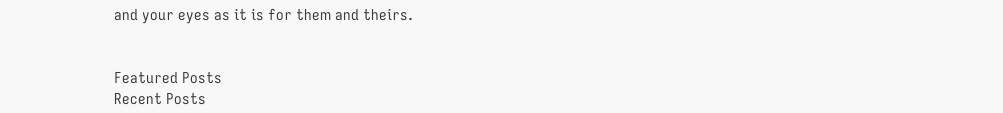and your eyes as it is for them and theirs.


Featured Posts
Recent Posts